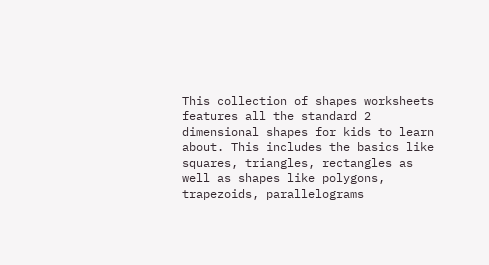This collection of shapes worksheets features all the standard 2 dimensional shapes for kids to learn about. This includes the basics like squares, triangles, rectangles as well as shapes like polygons, trapezoids, parallelograms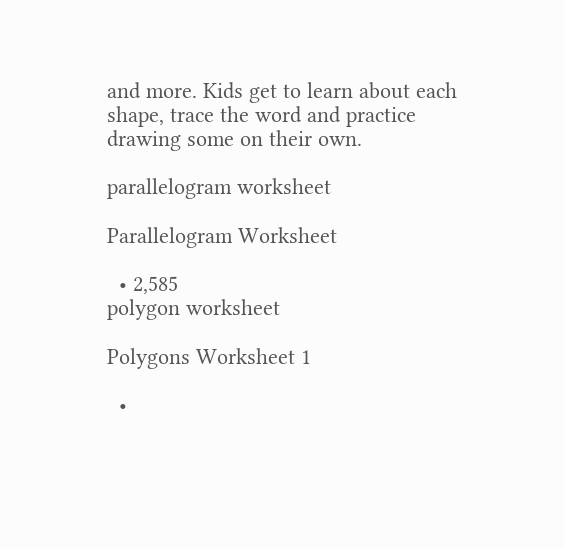and more. Kids get to learn about each shape, trace the word and practice drawing some on their own.

parallelogram worksheet

Parallelogram Worksheet

  • 2,585
polygon worksheet

Polygons Worksheet 1

  •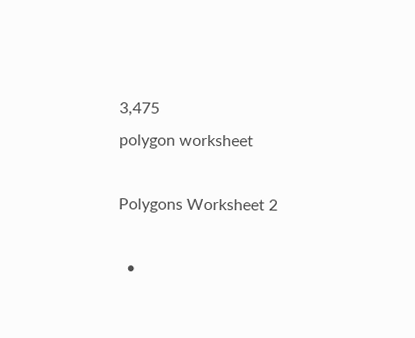3,475
polygon worksheet

Polygons Worksheet 2

  •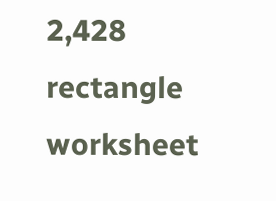2,428
rectangle worksheet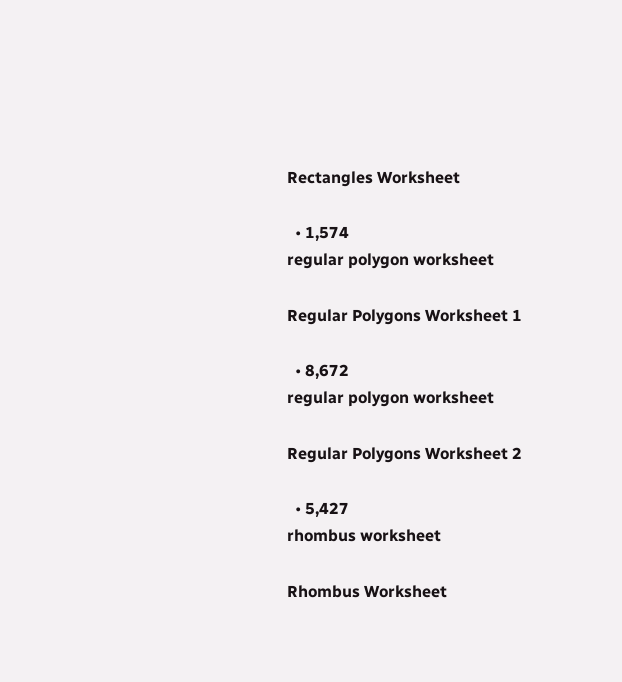Rectangles Worksheet

  • 1,574
regular polygon worksheet

Regular Polygons Worksheet 1

  • 8,672
regular polygon worksheet

Regular Polygons Worksheet 2

  • 5,427
rhombus worksheet

Rhombus Worksheet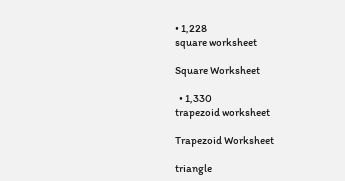• 1,228
square worksheet

Square Worksheet

  • 1,330
trapezoid worksheet

Trapezoid Worksheet

triangle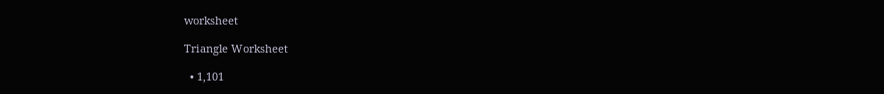worksheet

Triangle Worksheet

  • 1,101